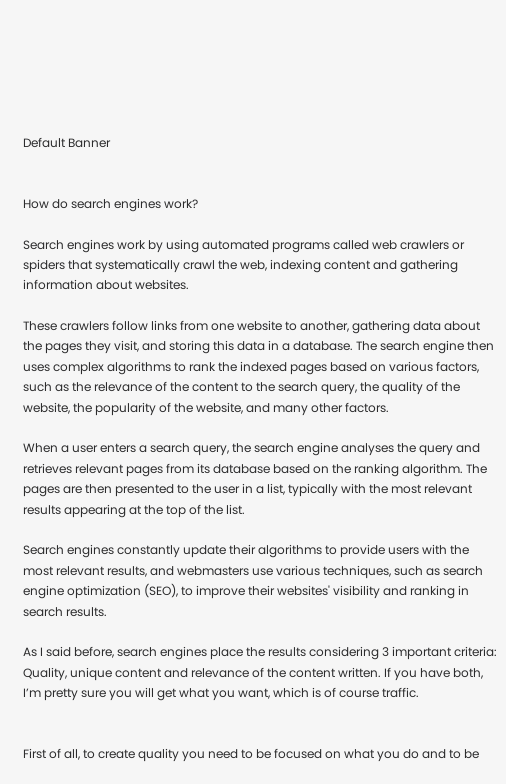Default Banner


How do search engines work?

Search engines work by using automated programs called web crawlers or spiders that systematically crawl the web, indexing content and gathering information about websites.

These crawlers follow links from one website to another, gathering data about the pages they visit, and storing this data in a database. The search engine then uses complex algorithms to rank the indexed pages based on various factors, such as the relevance of the content to the search query, the quality of the website, the popularity of the website, and many other factors.

When a user enters a search query, the search engine analyses the query and retrieves relevant pages from its database based on the ranking algorithm. The pages are then presented to the user in a list, typically with the most relevant results appearing at the top of the list.

Search engines constantly update their algorithms to provide users with the most relevant results, and webmasters use various techniques, such as search engine optimization (SEO), to improve their websites' visibility and ranking in search results.

As I said before, search engines place the results considering 3 important criteria: Quality, unique content and relevance of the content written. If you have both, I’m pretty sure you will get what you want, which is of course traffic.


First of all, to create quality you need to be focused on what you do and to be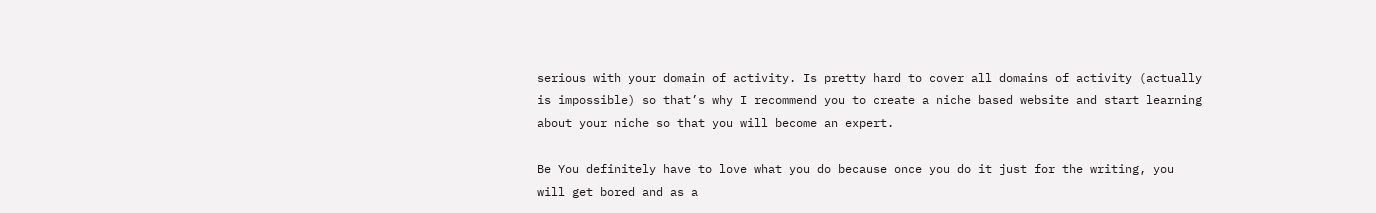serious with your domain of activity. Is pretty hard to cover all domains of activity (actually is impossible) so that’s why I recommend you to create a niche based website and start learning about your niche so that you will become an expert.

Be You definitely have to love what you do because once you do it just for the writing, you will get bored and as a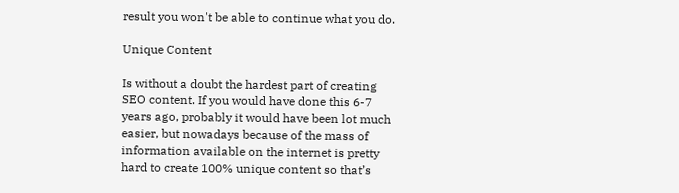result you won't be able to continue what you do.

Unique Content

Is without a doubt the hardest part of creating SEO content. If you would have done this 6-7 years ago, probably it would have been lot much easier, but nowadays because of the mass of information available on the internet is pretty hard to create 100% unique content so that’s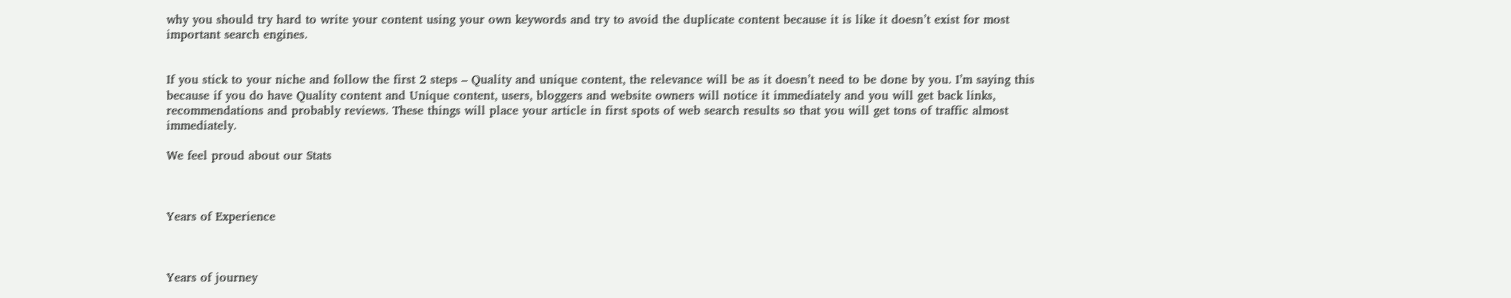why you should try hard to write your content using your own keywords and try to avoid the duplicate content because it is like it doesn’t exist for most important search engines.


If you stick to your niche and follow the first 2 steps – Quality and unique content, the relevance will be as it doesn’t need to be done by you. I’m saying this because if you do have Quality content and Unique content, users, bloggers and website owners will notice it immediately and you will get back links, recommendations and probably reviews. These things will place your article in first spots of web search results so that you will get tons of traffic almost immediately.

We feel proud about our Stats



Years of Experience



Years of journey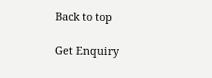Back to top

Get Enquiry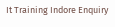It Training Indore Enquiry